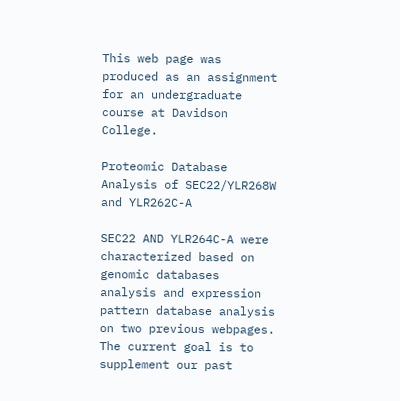This web page was produced as an assignment for an undergraduate course at Davidson College.

Proteomic Database Analysis of SEC22/YLR268W and YLR262C-A

SEC22 AND YLR264C-A were characterized based on genomic databases analysis and expression pattern database analysis on two previous webpages. The current goal is to supplement our past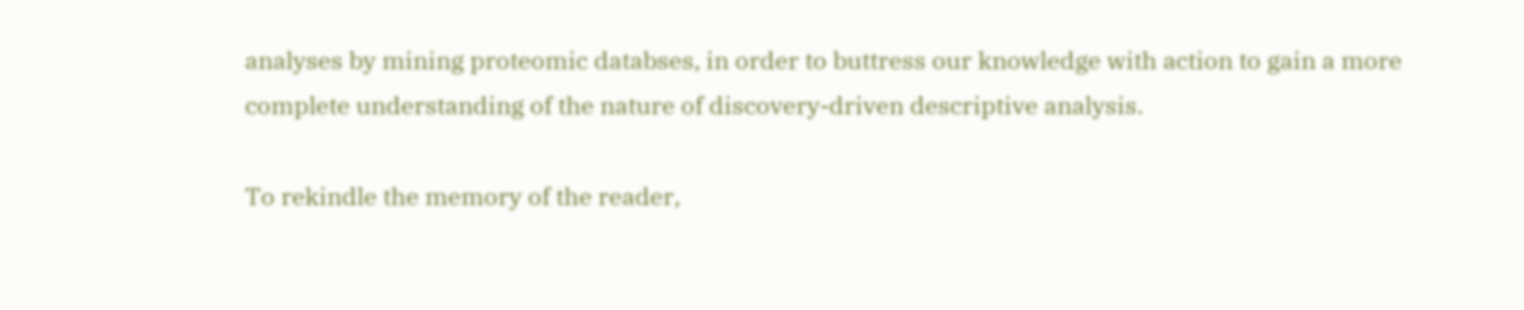analyses by mining proteomic databses, in order to buttress our knowledge with action to gain a more complete understanding of the nature of discovery-driven descriptive analysis.

To rekindle the memory of the reader,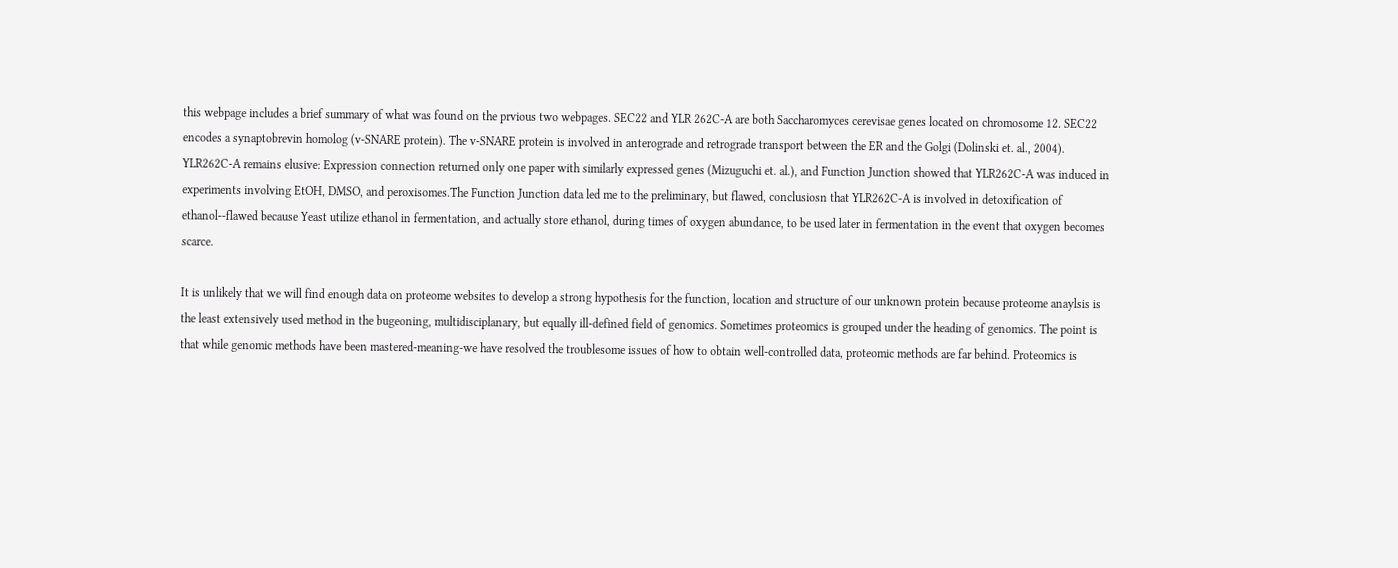this webpage includes a brief summary of what was found on the prvious two webpages. SEC22 and YLR 262C-A are both Saccharomyces cerevisae genes located on chromosome 12. SEC22 encodes a synaptobrevin homolog (v-SNARE protein). The v-SNARE protein is involved in anterograde and retrograde transport between the ER and the Golgi (Dolinski et. al., 2004). YLR262C-A remains elusive: Expression connection returned only one paper with similarly expressed genes (Mizuguchi et. al.), and Function Junction showed that YLR262C-A was induced in experiments involving EtOH, DMSO, and peroxisomes.The Function Junction data led me to the preliminary, but flawed, conclusiosn that YLR262C-A is involved in detoxification of ethanol--flawed because Yeast utilize ethanol in fermentation, and actually store ethanol, during times of oxygen abundance, to be used later in fermentation in the event that oxygen becomes scarce.

It is unlikely that we will find enough data on proteome websites to develop a strong hypothesis for the function, location and structure of our unknown protein because proteome anaylsis is the least extensively used method in the bugeoning, multidisciplanary, but equally ill-defined field of genomics. Sometimes proteomics is grouped under the heading of genomics. The point is that while genomic methods have been mastered-meaning-we have resolved the troublesome issues of how to obtain well-controlled data, proteomic methods are far behind. Proteomics is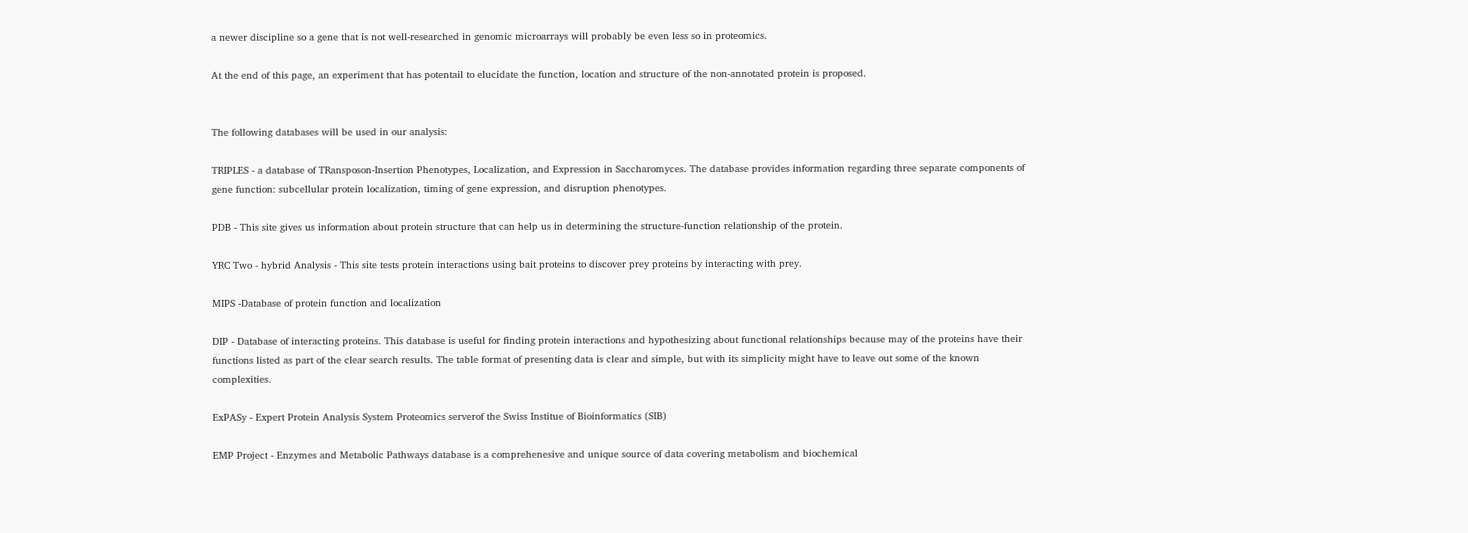a newer discipline so a gene that is not well-researched in genomic microarrays will probably be even less so in proteomics.

At the end of this page, an experiment that has potentail to elucidate the function, location and structure of the non-annotated protein is proposed.


The following databases will be used in our analysis:

TRIPLES - a database of TRansposon-Insertion Phenotypes, Localization, and Expression in Saccharomyces. The database provides information regarding three separate components of gene function: subcellular protein localization, timing of gene expression, and disruption phenotypes.

PDB - This site gives us information about protein structure that can help us in determining the structure-function relationship of the protein.

YRC Two - hybrid Analysis - This site tests protein interactions using bait proteins to discover prey proteins by interacting with prey.

MIPS -Database of protein function and localization

DIP - Database of interacting proteins. This database is useful for finding protein interactions and hypothesizing about functional relationships because may of the proteins have their functions listed as part of the clear search results. The table format of presenting data is clear and simple, but with its simplicity might have to leave out some of the known complexities.

ExPASy - Expert Protein Analysis System Proteomics serverof the Swiss Institue of Bioinformatics (SIB)

EMP Project - Enzymes and Metabolic Pathways database is a comprehenesive and unique source of data covering metabolism and biochemical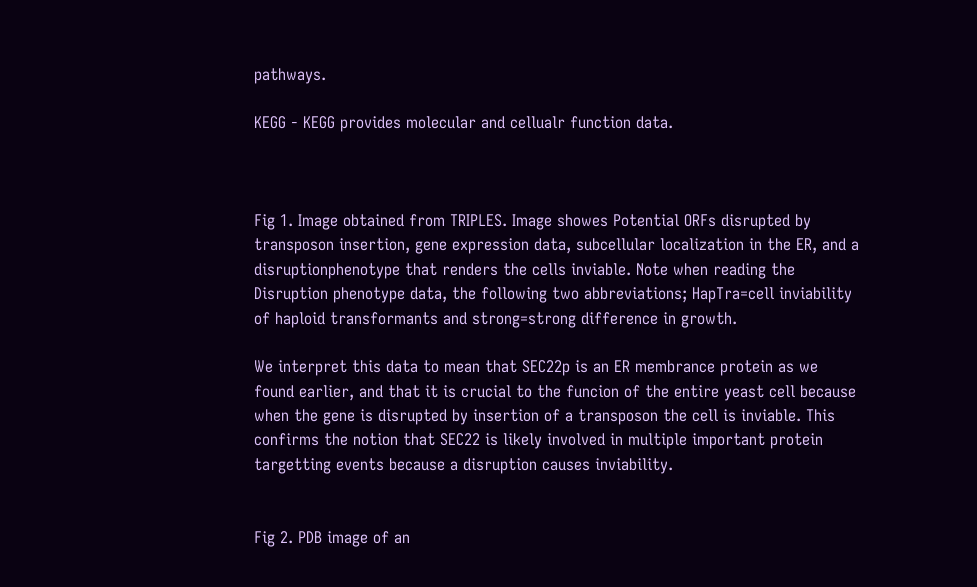pathways.

KEGG - KEGG provides molecular and cellualr function data.



Fig 1. Image obtained from TRIPLES. Image showes Potential ORFs disrupted by transposon insertion, gene expression data, subcellular localization in the ER, and a disruptionphenotype that renders the cells inviable. Note when reading the Disruption phenotype data, the following two abbreviations; HapTra=cell inviability of haploid transformants and strong=strong difference in growth.

We interpret this data to mean that SEC22p is an ER membrance protein as we found earlier, and that it is crucial to the funcion of the entire yeast cell because when the gene is disrupted by insertion of a transposon the cell is inviable. This confirms the notion that SEC22 is likely involved in multiple important protein targetting events because a disruption causes inviability.


Fig 2. PDB image of an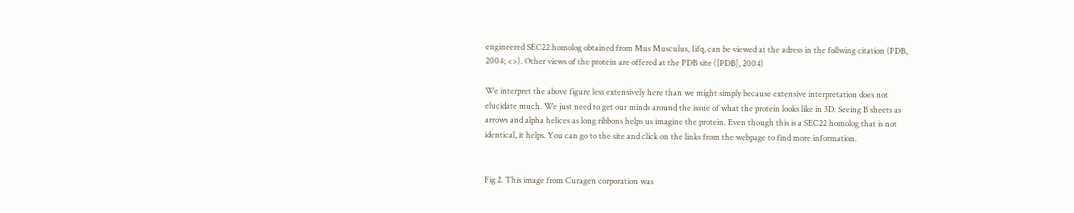engineered SEC22 homolog obtained from Mus Musculus, 1ifq, can be viewed at the adress in the follwing citation (PDB, 2004; <>). Other views of the protein are offered at the PDB site ([PDB], 2004)

We interpret the above figure less extensively here than we might simply because extensive interpretation does not elucidate much. We just need to get our minds around the issue of what the protein looks like in 3D. Seeing B sheets as arrows and alpha helices as long ribbons helps us imagine the protein. Even though this is a SEC22 homolog that is not identical, it helps. You can go to the site and click on the links from the webpage to find more information.


Fig 2. This image from Curagen corporation was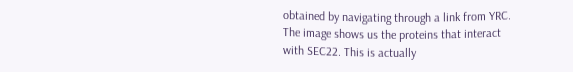obtained by navigating through a link from YRC. The image shows us the proteins that interact with SEC22. This is actually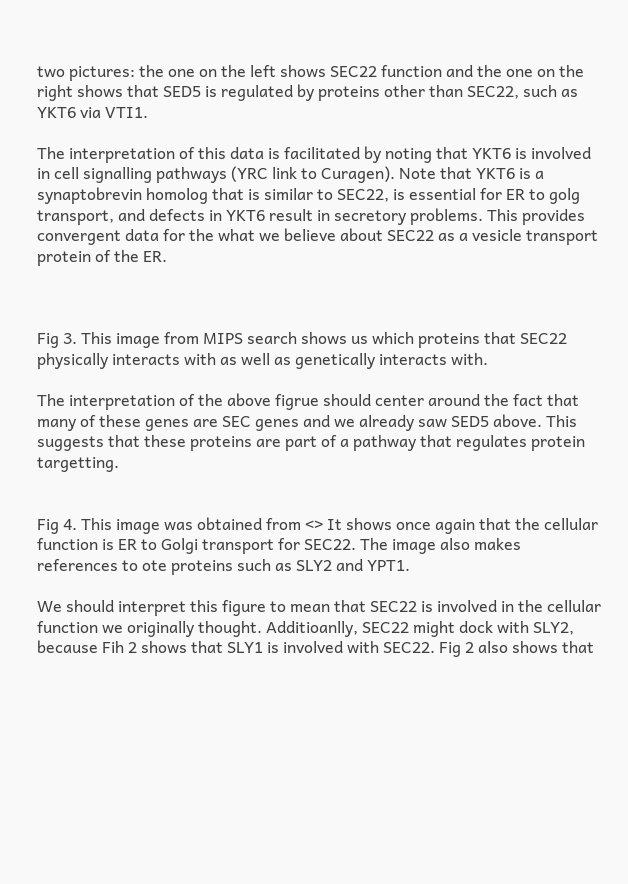two pictures: the one on the left shows SEC22 function and the one on the right shows that SED5 is regulated by proteins other than SEC22, such as YKT6 via VTI1.

The interpretation of this data is facilitated by noting that YKT6 is involved in cell signalling pathways (YRC link to Curagen). Note that YKT6 is a synaptobrevin homolog that is similar to SEC22, is essential for ER to golg transport, and defects in YKT6 result in secretory problems. This provides convergent data for the what we believe about SEC22 as a vesicle transport protein of the ER.



Fig 3. This image from MIPS search shows us which proteins that SEC22 physically interacts with as well as genetically interacts with.

The interpretation of the above figrue should center around the fact that many of these genes are SEC genes and we already saw SED5 above. This suggests that these proteins are part of a pathway that regulates protein targetting.


Fig 4. This image was obtained from <> It shows once again that the cellular function is ER to Golgi transport for SEC22. The image also makes references to ote proteins such as SLY2 and YPT1.

We should interpret this figure to mean that SEC22 is involved in the cellular function we originally thought. Additioanlly, SEC22 might dock with SLY2, because Fih 2 shows that SLY1 is involved with SEC22. Fig 2 also shows that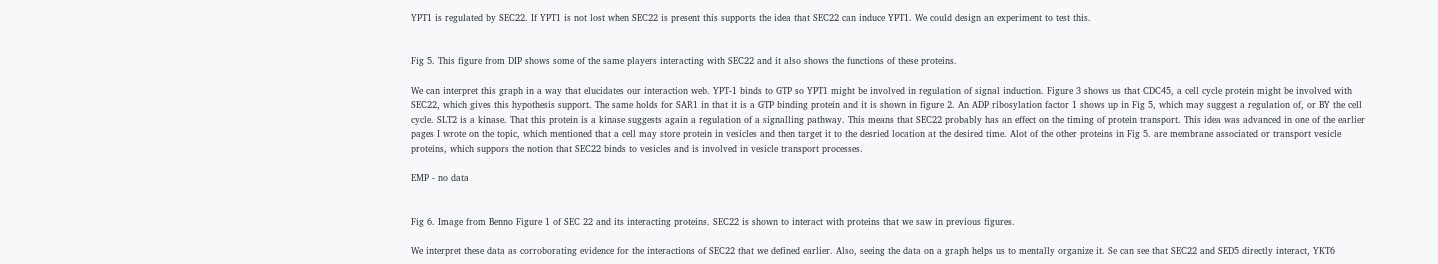YPT1 is regulated by SEC22. If YPT1 is not lost when SEC22 is present this supports the idea that SEC22 can induce YPT1. We could design an experiment to test this.


Fig 5. This figure from DIP shows some of the same players interacting with SEC22 and it also shows the functions of these proteins.

We can interpret this graph in a way that elucidates our interaction web. YPT-1 binds to GTP so YPT1 might be involved in regulation of signal induction. Figure 3 shows us that CDC45, a cell cycle protein might be involved with SEC22, which gives this hypothesis support. The same holds for SAR1 in that it is a GTP binding protein and it is shown in figure 2. An ADP ribosylation factor 1 shows up in Fig 5, which may suggest a regulation of, or BY the cell cycle. SLT2 is a kinase. That this protein is a kinase suggests again a regulation of a signalling pathway. This means that SEC22 probably has an effect on the timing of protein transport. This idea was advanced in one of the earlier pages I wrote on the topic, which mentioned that a cell may store protein in vesicles and then target it to the desried location at the desired time. Alot of the other proteins in Fig 5. are membrane associated or transport vesicle proteins, which suppors the notion that SEC22 binds to vesicles and is involved in vesicle transport processes.

EMP - no data


Fig 6. Image from Benno Figure 1 of SEC 22 and its interacting proteins. SEC22 is shown to interact with proteins that we saw in previous figures.

We interpret these data as corroborating evidence for the interactions of SEC22 that we defined earlier. Also, seeing the data on a graph helps us to mentally organize it. Se can see that SEC22 and SED5 directly interact, YKT6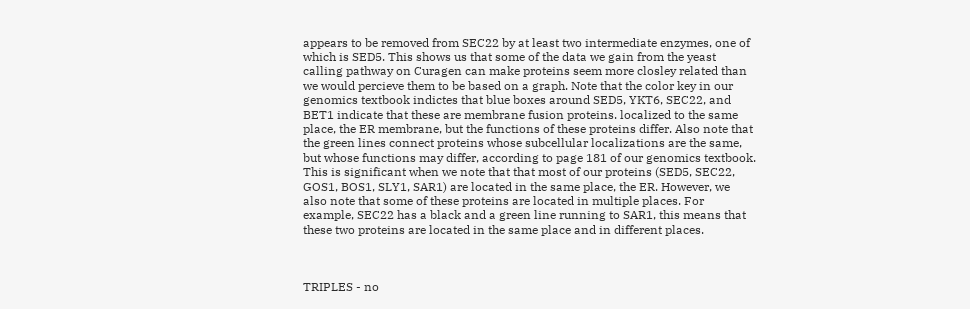appears to be removed from SEC22 by at least two intermediate enzymes, one of which is SED5. This shows us that some of the data we gain from the yeast calling pathway on Curagen can make proteins seem more closley related than we would percieve them to be based on a graph. Note that the color key in our genomics textbook indictes that blue boxes around SED5, YKT6, SEC22, and BET1 indicate that these are membrane fusion proteins. localized to the same place, the ER membrane, but the functions of these proteins differ. Also note that the green lines connect proteins whose subcellular localizations are the same, but whose functions may differ, according to page 181 of our genomics textbook. This is significant when we note that that most of our proteins (SED5, SEC22, GOS1, BOS1, SLY1, SAR1) are located in the same place, the ER. However, we also note that some of these proteins are located in multiple places. For example, SEC22 has a black and a green line running to SAR1, this means that these two proteins are located in the same place and in different places.



TRIPLES - no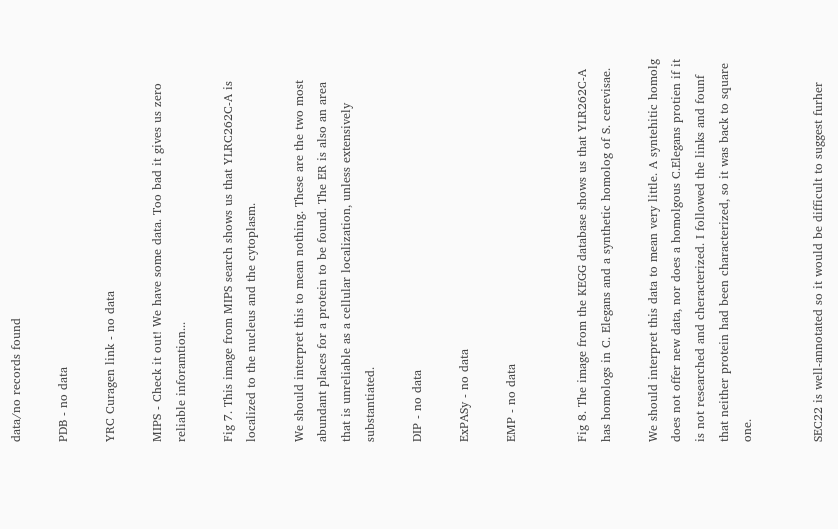data/no records found

PDB - no data

YRC Curagen link - no data

MIPS - Check it out! We have some data. Too bad it gives us zero reliable inforamtion...

Fig 7. This image from MIPS search shows us that YLRC262C-A is localized to the nucleus and the cytoplasm.

We should interpret this to mean nothing. These are the two most abundant places for a protein to be found. The ER is also an area that is unreliable as a cellular localization, unless extensively substantiated.

DIP - no data

ExPASy - no data

EMP - no data


Fig 8. The image from the KEGG database shows us that YLR262C-A has homologs in C. Elegans and a synthetic homolog of S. cerevisae.

We should interpret this data to mean very little. A syntehitic homolg does not offer new data, nor does a homolgous C.Elegans protien if it is not researched and cheracterized. I followed the links and founf that neither protein had been characterized, so it was back to square one.


SEC22 is well-annotated so it would be difficult to suggest furher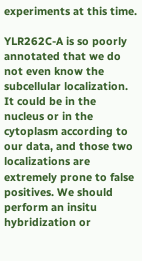experiments at this time.

YLR262C-A is so poorly annotated that we do not even know the subcellular localization. It could be in the nucleus or in the cytoplasm according to our data, and those two localizations are extremely prone to false positives. We should perform an insitu hybridization or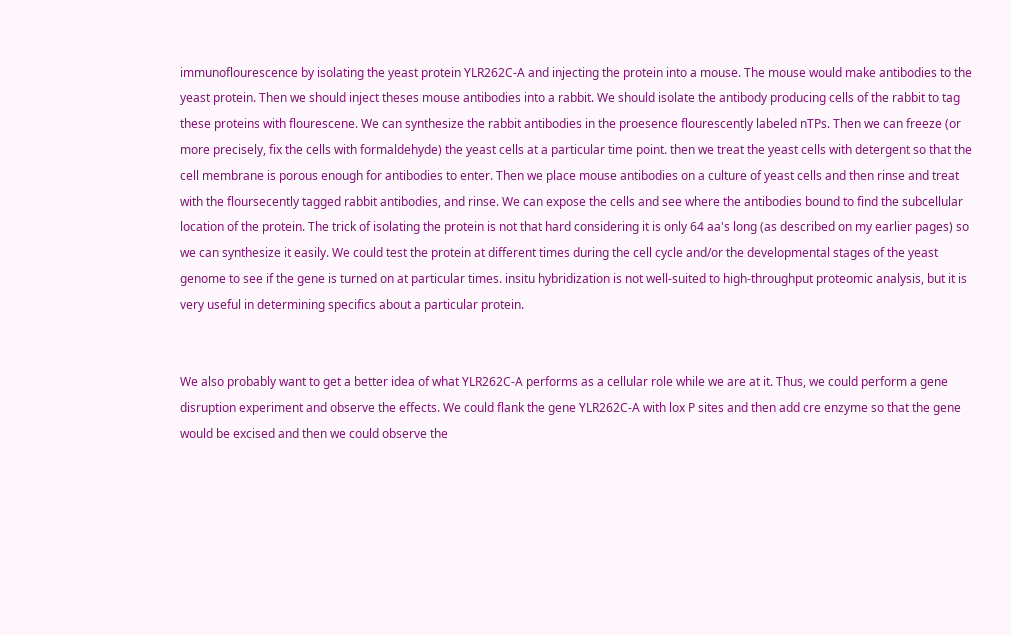immunoflourescence by isolating the yeast protein YLR262C-A and injecting the protein into a mouse. The mouse would make antibodies to the yeast protein. Then we should inject theses mouse antibodies into a rabbit. We should isolate the antibody producing cells of the rabbit to tag these proteins with flourescene. We can synthesize the rabbit antibodies in the proesence flourescently labeled nTPs. Then we can freeze (or more precisely, fix the cells with formaldehyde) the yeast cells at a particular time point. then we treat the yeast cells with detergent so that the cell membrane is porous enough for antibodies to enter. Then we place mouse antibodies on a culture of yeast cells and then rinse and treat with the floursecently tagged rabbit antibodies, and rinse. We can expose the cells and see where the antibodies bound to find the subcellular location of the protein. The trick of isolating the protein is not that hard considering it is only 64 aa's long (as described on my earlier pages) so we can synthesize it easily. We could test the protein at different times during the cell cycle and/or the developmental stages of the yeast genome to see if the gene is turned on at particular times. insitu hybridization is not well-suited to high-throughput proteomic analysis, but it is very useful in determining specifics about a particular protein.


We also probably want to get a better idea of what YLR262C-A performs as a cellular role while we are at it. Thus, we could perform a gene disruption experiment and observe the effects. We could flank the gene YLR262C-A with lox P sites and then add cre enzyme so that the gene would be excised and then we could observe the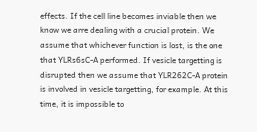effects. If the cell line becomes inviable then we know we arre dealing with a crucial protein. We assume that whichever function is lost, is the one that YLRs6sC-A performed. If vesicle targetting is disrupted then we assume that YLR262C-A protein is involved in vesicle targetting, for example. At this time, it is impossible to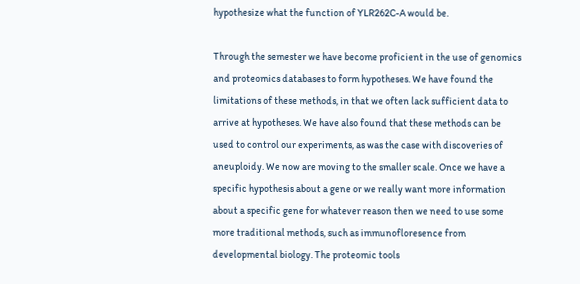hypothesize what the function of YLR262C-A would be.

Through the semester we have become proficient in the use of genomics and proteomics databases to form hypotheses. We have found the limitations of these methods, in that we often lack sufficient data to arrive at hypotheses. We have also found that these methods can be used to control our experiments, as was the case with discoveries of aneuploidy. We now are moving to the smaller scale. Once we have a specific hypothesis about a gene or we really want more information about a specific gene for whatever reason then we need to use some more traditional methods, such as immunofloresence from developmental biology. The proteomic tools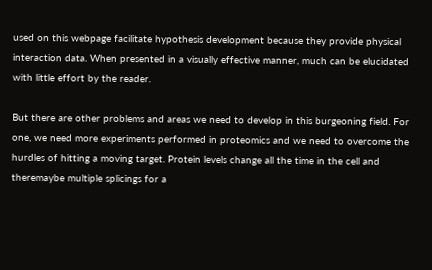used on this webpage facilitate hypothesis development because they provide physical interaction data. When presented in a visually effective manner, much can be elucidated with little effort by the reader.

But there are other problems and areas we need to develop in this burgeoning field. For one, we need more experiments performed in proteomics and we need to overcome the hurdles of hitting a moving target. Protein levels change all the time in the cell and theremaybe multiple splicings for a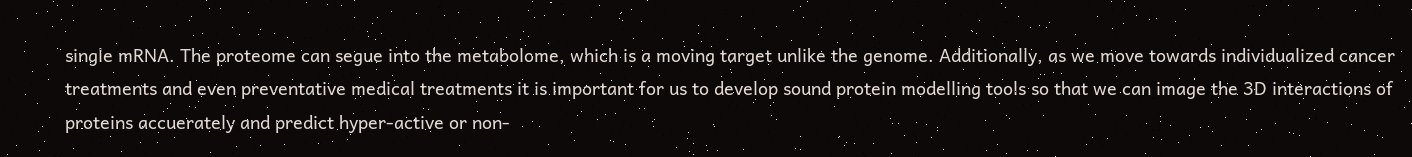single mRNA. The proteome can segue into the metabolome, which is a moving target unlike the genome. Additionally, as we move towards individualized cancer treatments and even preventative medical treatments it is important for us to develop sound protein modelling tools so that we can image the 3D interactions of proteins accuerately and predict hyper-active or non-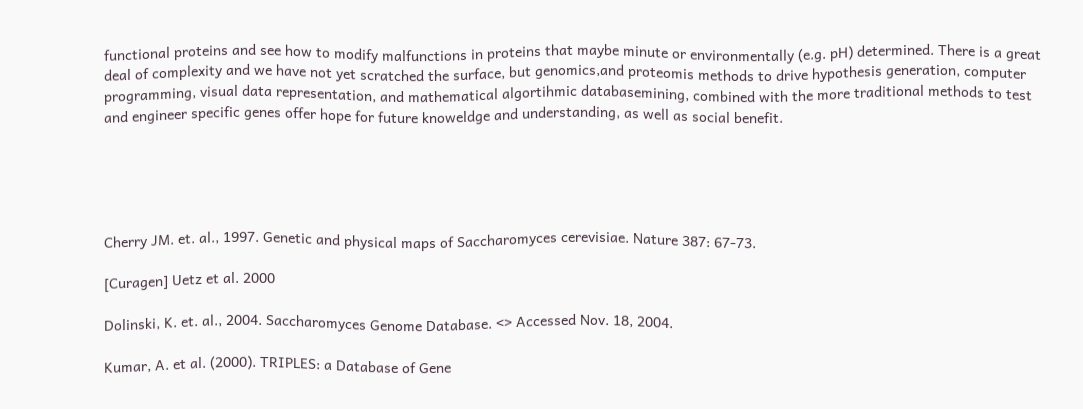functional proteins and see how to modify malfunctions in proteins that maybe minute or environmentally (e.g. pH) determined. There is a great deal of complexity and we have not yet scratched the surface, but genomics,and proteomis methods to drive hypothesis generation, computer programming, visual data representation, and mathematical algortihmic databasemining, combined with the more traditional methods to test and engineer specific genes offer hope for future knoweldge and understanding, as well as social benefit.





Cherry JM. et. al., 1997. Genetic and physical maps of Saccharomyces cerevisiae. Nature 387: 67-73.

[Curagen] Uetz et al. 2000

Dolinski, K. et. al., 2004. Saccharomyces Genome Database. <> Accessed Nov. 18, 2004.

Kumar, A. et al. (2000). TRIPLES: a Database of Gene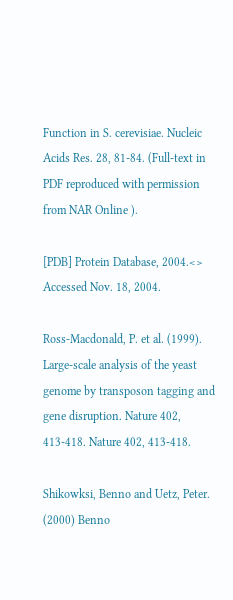Function in S. cerevisiae. Nucleic Acids Res. 28, 81-84. (Full-text in PDF reproduced with permission from NAR Online ).

[PDB] Protein Database, 2004.<> Accessed Nov. 18, 2004.

Ross-Macdonald, P. et al. (1999). Large-scale analysis of the yeast genome by transposon tagging and gene disruption. Nature 402, 413-418. Nature 402, 413-418.

Shikowksi, Benno and Uetz, Peter. (2000) Benno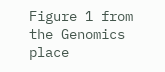Figure 1 from the Genomics place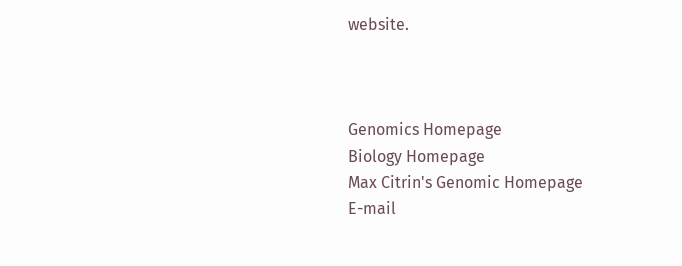website.



Genomics Homepage
Biology Homepage
Max Citrin's Genomic Homepage
E-mail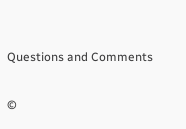Questions and Comments

©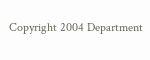Copyright 2004 Department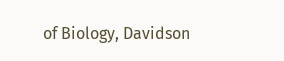of Biology, Davidson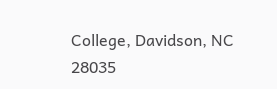College, Davidson, NC 28035